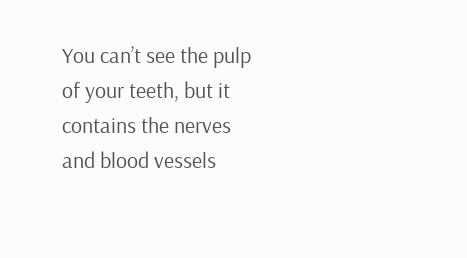You can’t see the pulp of your teeth, but it contains the nerves and blood vessels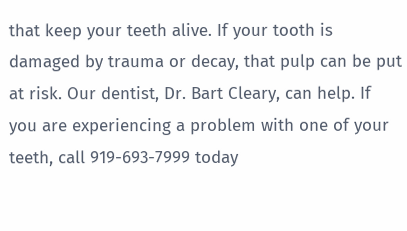that keep your teeth alive. If your tooth is damaged by trauma or decay, that pulp can be put at risk. Our dentist, Dr. Bart Cleary, can help. If you are experiencing a problem with one of your teeth, call 919-693-7999 today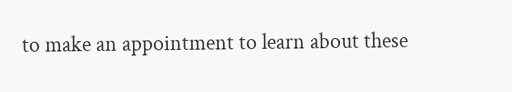to make an appointment to learn about these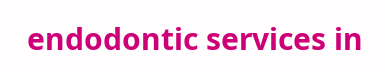endodontic services in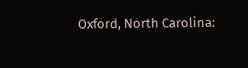Oxford, North Carolina: